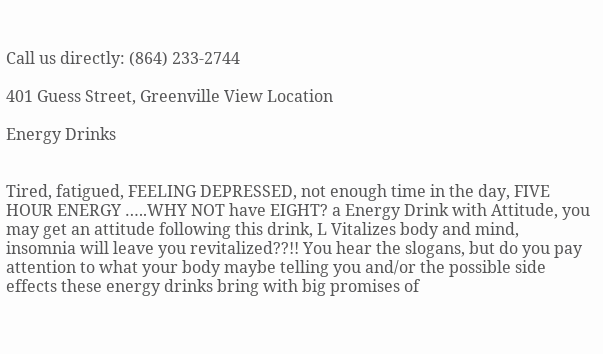Call us directly: (864) 233-2744

401 Guess Street, Greenville View Location

Energy Drinks


Tired, fatigued, FEELING DEPRESSED, not enough time in the day, FIVE HOUR ENERGY …..WHY NOT have EIGHT? a Energy Drink with Attitude, you may get an attitude following this drink, L Vitalizes body and mind, insomnia will leave you revitalized??!! You hear the slogans, but do you pay attention to what your body maybe telling you and/or the possible side effects these energy drinks bring with big promises of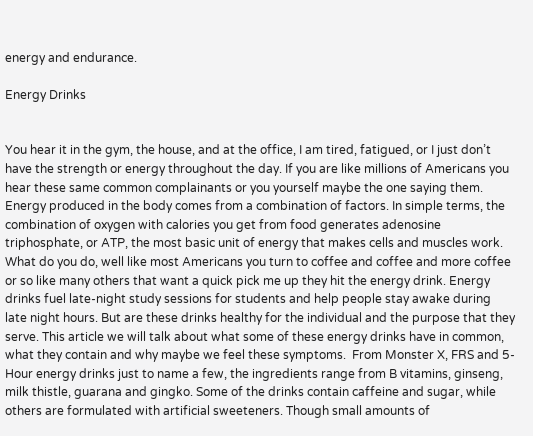energy and endurance.

Energy Drinks


You hear it in the gym, the house, and at the office, I am tired, fatigued, or I just don’t have the strength or energy throughout the day. If you are like millions of Americans you hear these same common complainants or you yourself maybe the one saying them. Energy produced in the body comes from a combination of factors. In simple terms, the combination of oxygen with calories you get from food generates adenosine triphosphate, or ATP, the most basic unit of energy that makes cells and muscles work.  What do you do, well like most Americans you turn to coffee and coffee and more coffee or so like many others that want a quick pick me up they hit the energy drink. Energy drinks fuel late-night study sessions for students and help people stay awake during late night hours. But are these drinks healthy for the individual and the purpose that they serve. This article we will talk about what some of these energy drinks have in common, what they contain and why maybe we feel these symptoms.  From Monster X, FRS and 5-Hour energy drinks just to name a few, the ingredients range from B vitamins, ginseng, milk thistle, guarana and gingko. Some of the drinks contain caffeine and sugar, while others are formulated with artificial sweeteners. Though small amounts of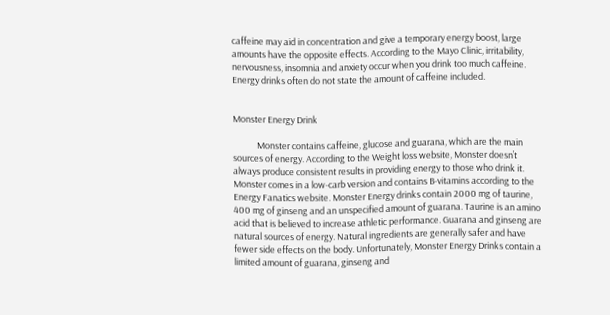caffeine may aid in concentration and give a temporary energy boost, large amounts have the opposite effects. According to the Mayo Clinic, irritability, nervousness, insomnia and anxiety occur when you drink too much caffeine. Energy drinks often do not state the amount of caffeine included.


Monster Energy Drink

            Monster contains caffeine, glucose and guarana, which are the main sources of energy. According to the Weight loss website, Monster doesn’t always produce consistent results in providing energy to those who drink it. Monster comes in a low-carb version and contains B-vitamins according to the Energy Fanatics website. Monster Energy drinks contain 2000 mg of taurine, 400 mg of ginseng and an unspecified amount of guarana. Taurine is an amino acid that is believed to increase athletic performance. Guarana and ginseng are natural sources of energy. Natural ingredients are generally safer and have fewer side effects on the body. Unfortunately, Monster Energy Drinks contain a limited amount of guarana, ginseng and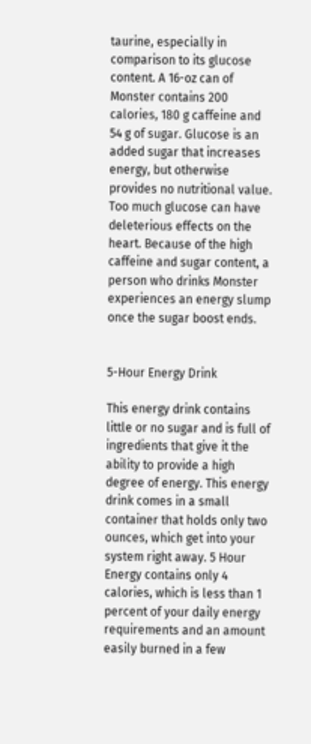taurine, especially in comparison to its glucose content. A 16-oz can of Monster contains 200 calories, 180 g caffeine and 54 g of sugar. Glucose is an added sugar that increases energy, but otherwise provides no nutritional value. Too much glucose can have deleterious effects on the heart. Because of the high caffeine and sugar content, a person who drinks Monster experiences an energy slump once the sugar boost ends.


5-Hour Energy Drink

This energy drink contains little or no sugar and is full of ingredients that give it the ability to provide a high degree of energy. This energy drink comes in a small container that holds only two ounces, which get into your system right away. 5 Hour Energy contains only 4 calories, which is less than 1 percent of your daily energy requirements and an amount easily burned in a few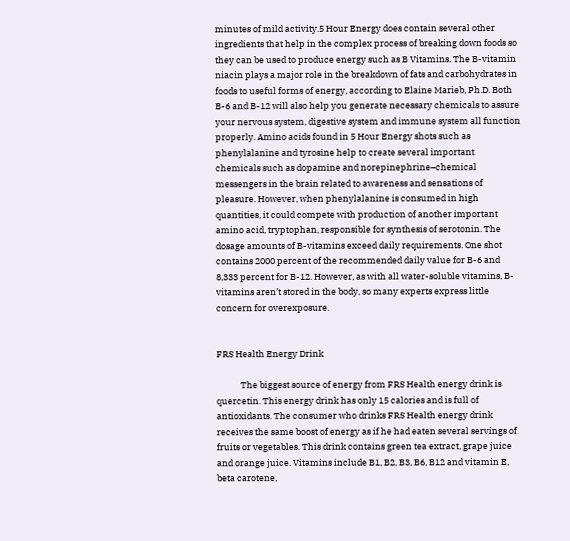minutes of mild activity.5 Hour Energy does contain several other ingredients that help in the complex process of breaking down foods so they can be used to produce energy such as B Vitamins. The B-vitamin niacin plays a major role in the breakdown of fats and carbohydrates in foods to useful forms of energy, according to Elaine Marieb, Ph.D. Both B-6 and B-12 will also help you generate necessary chemicals to assure your nervous system, digestive system and immune system all function properly. Amino acids found in 5 Hour Energy shots such as phenylalanine and tyrosine help to create several important chemicals such as dopamine and norepinephrine–chemical messengers in the brain related to awareness and sensations of pleasure. However, when phenylalanine is consumed in high quantities, it could compete with production of another important amino acid, tryptophan, responsible for synthesis of serotonin. The dosage amounts of B-vitamins exceed daily requirements. One shot contains 2000 percent of the recommended daily value for B-6 and 8,333 percent for B-12. However, as with all water-soluble vitamins, B-vitamins aren’t stored in the body, so many experts express little concern for overexposure.


FRS Health Energy Drink

            The biggest source of energy from FRS Health energy drink is quercetin. This energy drink has only 15 calories and is full of antioxidants. The consumer who drinks FRS Health energy drink receives the same boost of energy as if he had eaten several servings of fruits or vegetables. This drink contains green tea extract, grape juice and orange juice. Vitamins include B1, B2, B3, B6, B12 and vitamin E, beta carotene,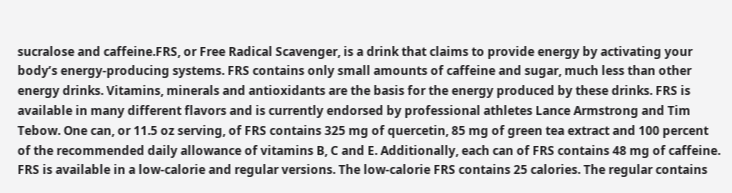sucralose and caffeine.FRS, or Free Radical Scavenger, is a drink that claims to provide energy by activating your body’s energy-producing systems. FRS contains only small amounts of caffeine and sugar, much less than other energy drinks. Vitamins, minerals and antioxidants are the basis for the energy produced by these drinks. FRS is available in many different flavors and is currently endorsed by professional athletes Lance Armstrong and Tim Tebow. One can, or 11.5 oz serving, of FRS contains 325 mg of quercetin, 85 mg of green tea extract and 100 percent of the recommended daily allowance of vitamins B, C and E. Additionally, each can of FRS contains 48 mg of caffeine. FRS is available in a low-calorie and regular versions. The low-calorie FRS contains 25 calories. The regular contains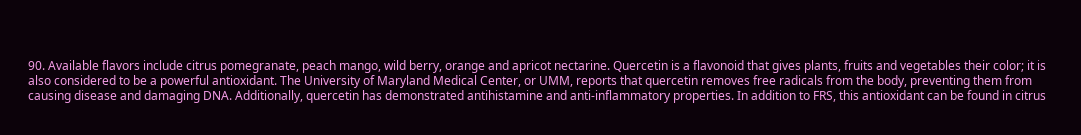90. Available flavors include citrus pomegranate, peach mango, wild berry, orange and apricot nectarine. Quercetin is a flavonoid that gives plants, fruits and vegetables their color; it is also considered to be a powerful antioxidant. The University of Maryland Medical Center, or UMM, reports that quercetin removes free radicals from the body, preventing them from causing disease and damaging DNA. Additionally, quercetin has demonstrated antihistamine and anti-inflammatory properties. In addition to FRS, this antioxidant can be found in citrus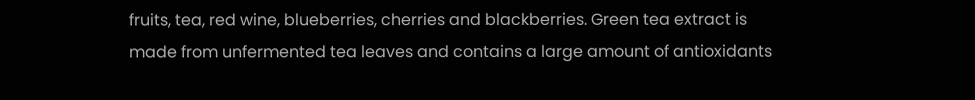fruits, tea, red wine, blueberries, cherries and blackberries. Green tea extract is made from unfermented tea leaves and contains a large amount of antioxidants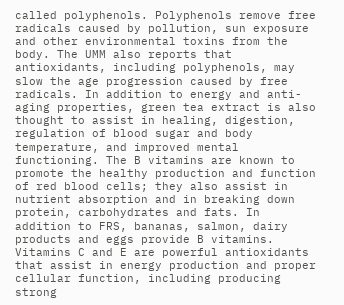called polyphenols. Polyphenols remove free radicals caused by pollution, sun exposure and other environmental toxins from the body. The UMM also reports that antioxidants, including polyphenols, may slow the age progression caused by free radicals. In addition to energy and anti-aging properties, green tea extract is also thought to assist in healing, digestion, regulation of blood sugar and body temperature, and improved mental functioning. The B vitamins are known to promote the healthy production and function of red blood cells; they also assist in nutrient absorption and in breaking down protein, carbohydrates and fats. In addition to FRS, bananas, salmon, dairy products and eggs provide B vitamins. Vitamins C and E are powerful antioxidants that assist in energy production and proper cellular function, including producing strong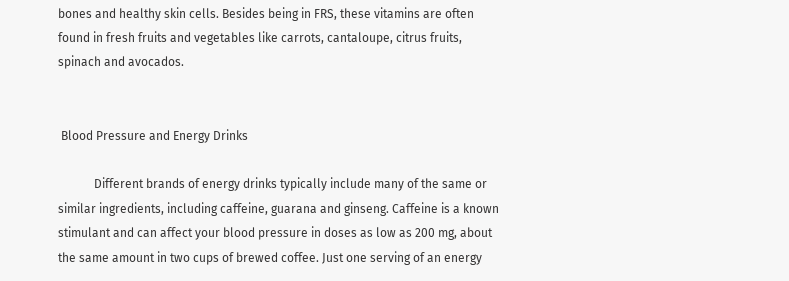bones and healthy skin cells. Besides being in FRS, these vitamins are often found in fresh fruits and vegetables like carrots, cantaloupe, citrus fruits, spinach and avocados.


 Blood Pressure and Energy Drinks

            Different brands of energy drinks typically include many of the same or similar ingredients, including caffeine, guarana and ginseng. Caffeine is a known stimulant and can affect your blood pressure in doses as low as 200 mg, about the same amount in two cups of brewed coffee. Just one serving of an energy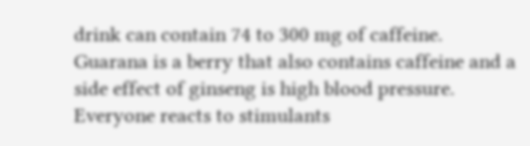drink can contain 74 to 300 mg of caffeine. Guarana is a berry that also contains caffeine and a side effect of ginseng is high blood pressure. Everyone reacts to stimulants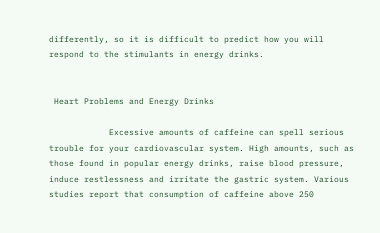differently, so it is difficult to predict how you will respond to the stimulants in energy drinks.


 Heart Problems and Energy Drinks

            Excessive amounts of caffeine can spell serious trouble for your cardiovascular system. High amounts, such as those found in popular energy drinks, raise blood pressure, induce restlessness and irritate the gastric system. Various studies report that consumption of caffeine above 250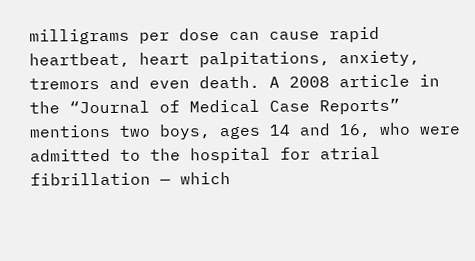milligrams per dose can cause rapid heartbeat, heart palpitations, anxiety, tremors and even death. A 2008 article in the “Journal of Medical Case Reports” mentions two boys, ages 14 and 16, who were admitted to the hospital for atrial fibrillation — which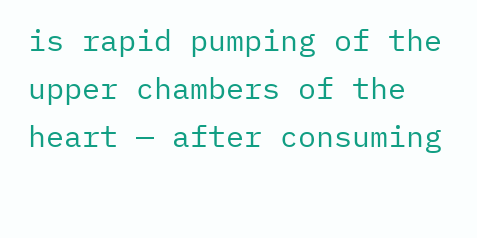is rapid pumping of the upper chambers of the heart — after consuming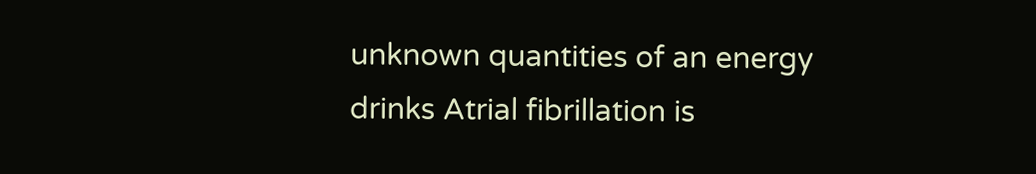unknown quantities of an energy drinks Atrial fibrillation is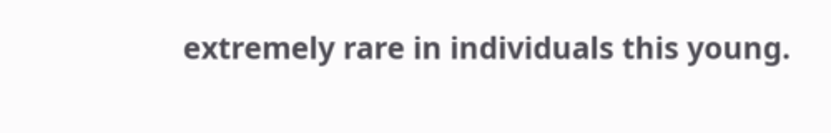extremely rare in individuals this young.